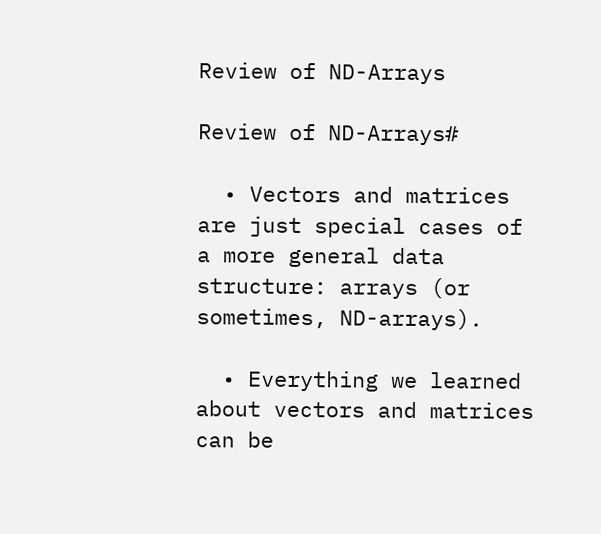Review of ND-Arrays

Review of ND-Arrays#

  • Vectors and matrices are just special cases of a more general data structure: arrays (or sometimes, ND-arrays).

  • Everything we learned about vectors and matrices can be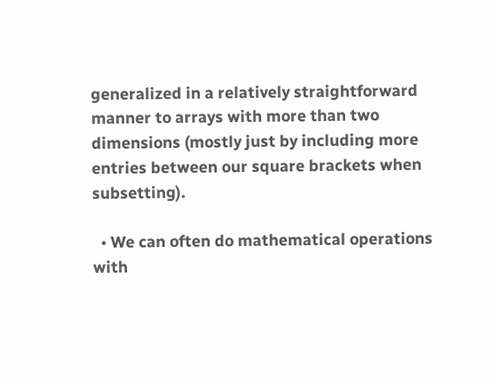generalized in a relatively straightforward manner to arrays with more than two dimensions (mostly just by including more entries between our square brackets when subsetting).

  • We can often do mathematical operations with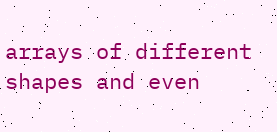arrays of different shapes and even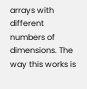arrays with different numbers of dimensions. The way this works is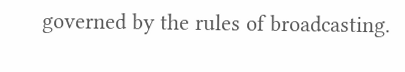governed by the rules of broadcasting.